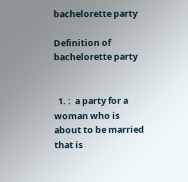bachelorette party

Definition of bachelorette party


  1. :  a party for a woman who is about to be married that is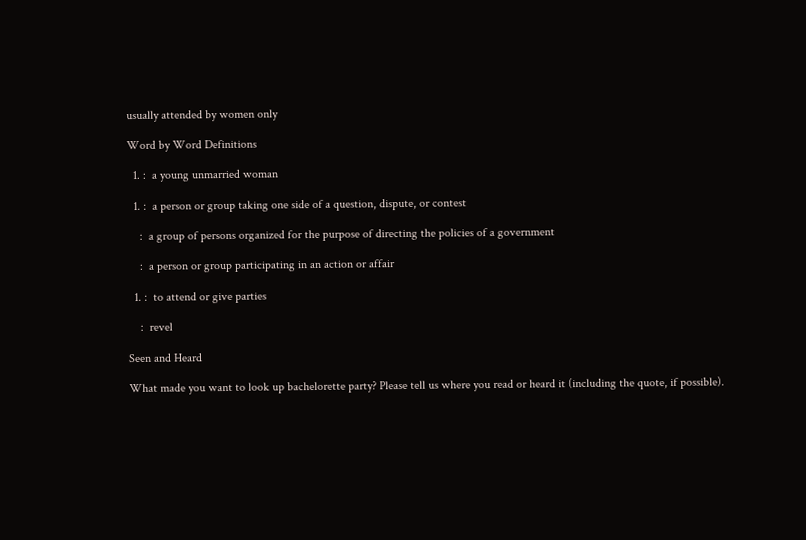usually attended by women only

Word by Word Definitions

  1. :  a young unmarried woman

  1. :  a person or group taking one side of a question, dispute, or contest

    :  a group of persons organized for the purpose of directing the policies of a government

    :  a person or group participating in an action or affair

  1. :  to attend or give parties

    :  revel

Seen and Heard

What made you want to look up bachelorette party? Please tell us where you read or heard it (including the quote, if possible).